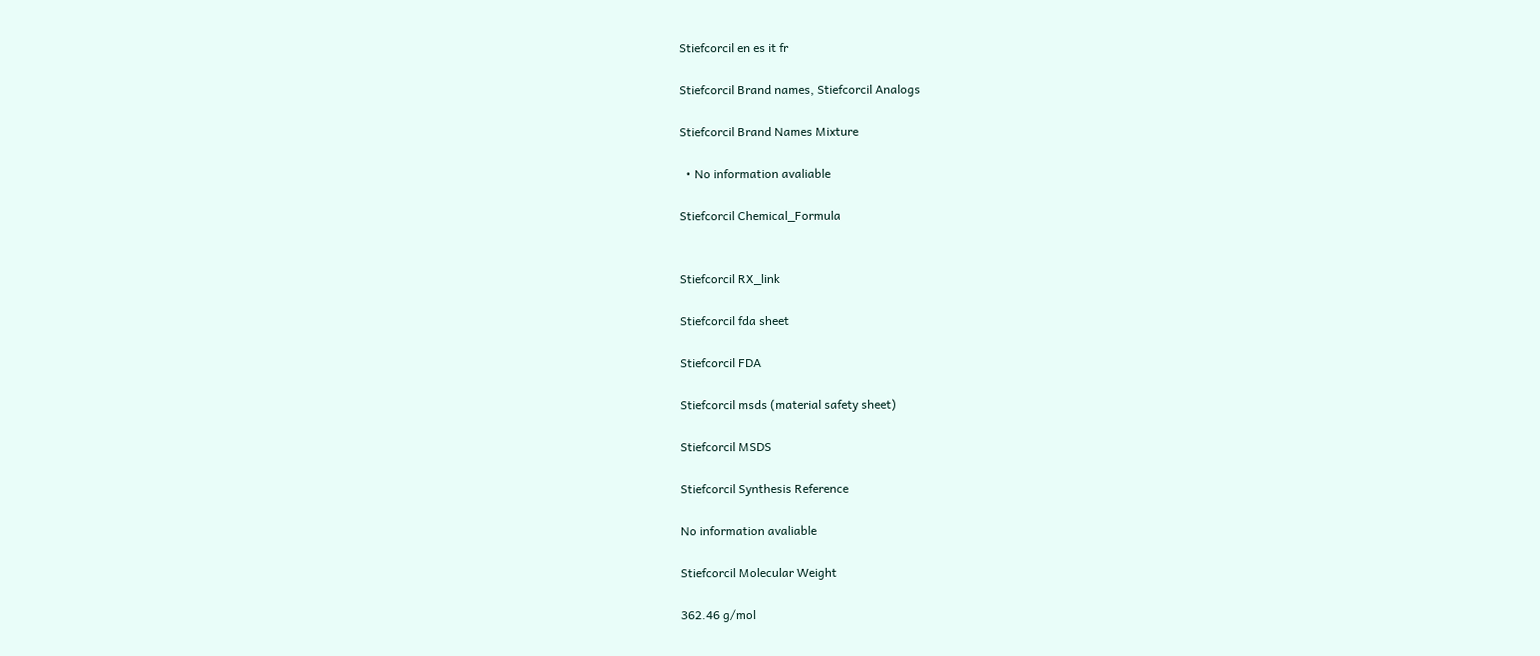Stiefcorcil en es it fr

Stiefcorcil Brand names, Stiefcorcil Analogs

Stiefcorcil Brand Names Mixture

  • No information avaliable

Stiefcorcil Chemical_Formula


Stiefcorcil RX_link

Stiefcorcil fda sheet

Stiefcorcil FDA

Stiefcorcil msds (material safety sheet)

Stiefcorcil MSDS

Stiefcorcil Synthesis Reference

No information avaliable

Stiefcorcil Molecular Weight

362.46 g/mol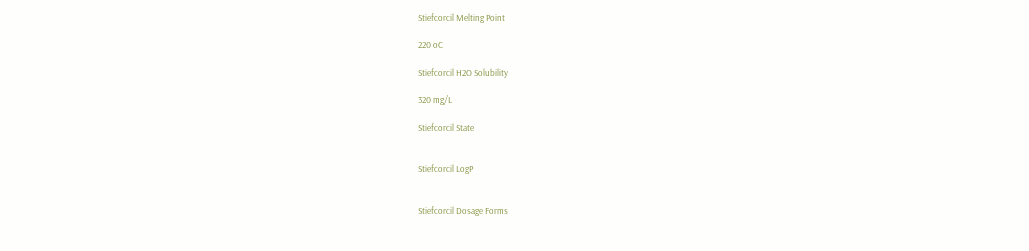Stiefcorcil Melting Point

220 oC

Stiefcorcil H2O Solubility

320 mg/L

Stiefcorcil State


Stiefcorcil LogP


Stiefcorcil Dosage Forms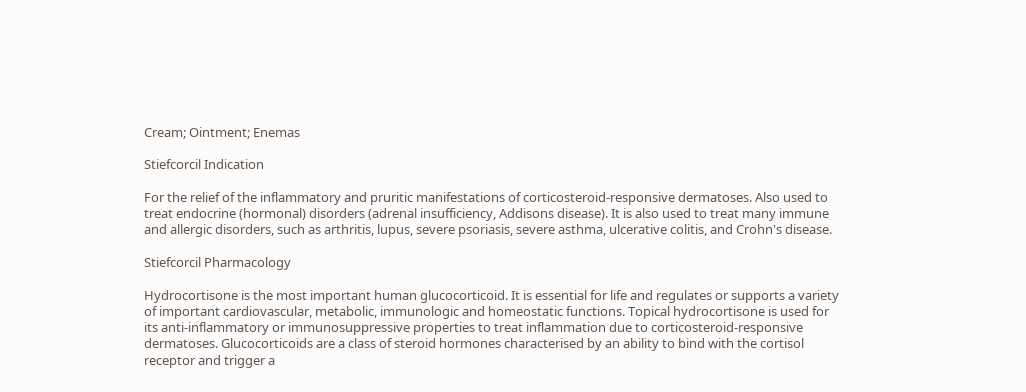Cream; Ointment; Enemas

Stiefcorcil Indication

For the relief of the inflammatory and pruritic manifestations of corticosteroid-responsive dermatoses. Also used to treat endocrine (hormonal) disorders (adrenal insufficiency, Addisons disease). It is also used to treat many immune and allergic disorders, such as arthritis, lupus, severe psoriasis, severe asthma, ulcerative colitis, and Crohn's disease.

Stiefcorcil Pharmacology

Hydrocortisone is the most important human glucocorticoid. It is essential for life and regulates or supports a variety of important cardiovascular, metabolic, immunologic and homeostatic functions. Topical hydrocortisone is used for its anti-inflammatory or immunosuppressive properties to treat inflammation due to corticosteroid-responsive dermatoses. Glucocorticoids are a class of steroid hormones characterised by an ability to bind with the cortisol receptor and trigger a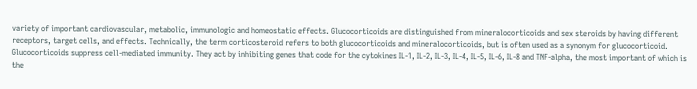variety of important cardiovascular, metabolic, immunologic and homeostatic effects. Glucocorticoids are distinguished from mineralocorticoids and sex steroids by having different receptors, target cells, and effects. Technically, the term corticosteroid refers to both glucocorticoids and mineralocorticoids, but is often used as a synonym for glucocorticoid. Glucocorticoids suppress cell-mediated immunity. They act by inhibiting genes that code for the cytokines IL-1, IL-2, IL-3, IL-4, IL-5, IL-6, IL-8 and TNF-alpha, the most important of which is the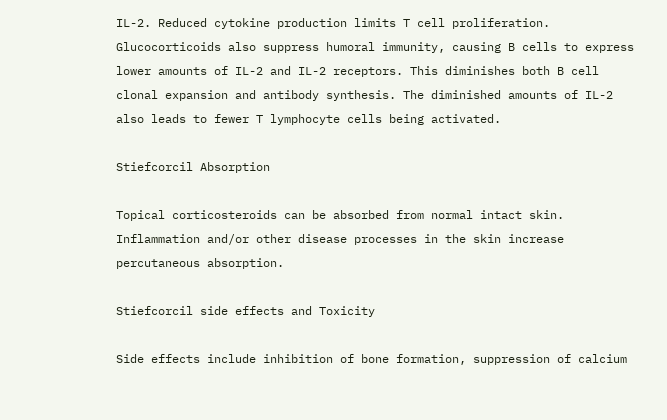IL-2. Reduced cytokine production limits T cell proliferation. Glucocorticoids also suppress humoral immunity, causing B cells to express lower amounts of IL-2 and IL-2 receptors. This diminishes both B cell clonal expansion and antibody synthesis. The diminished amounts of IL-2 also leads to fewer T lymphocyte cells being activated.

Stiefcorcil Absorption

Topical corticosteroids can be absorbed from normal intact skin. Inflammation and/or other disease processes in the skin increase percutaneous absorption.

Stiefcorcil side effects and Toxicity

Side effects include inhibition of bone formation, suppression of calcium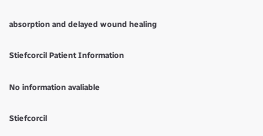absorption and delayed wound healing

Stiefcorcil Patient Information

No information avaliable

Stiefcorcil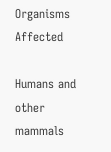Organisms Affected

Humans and other mammals